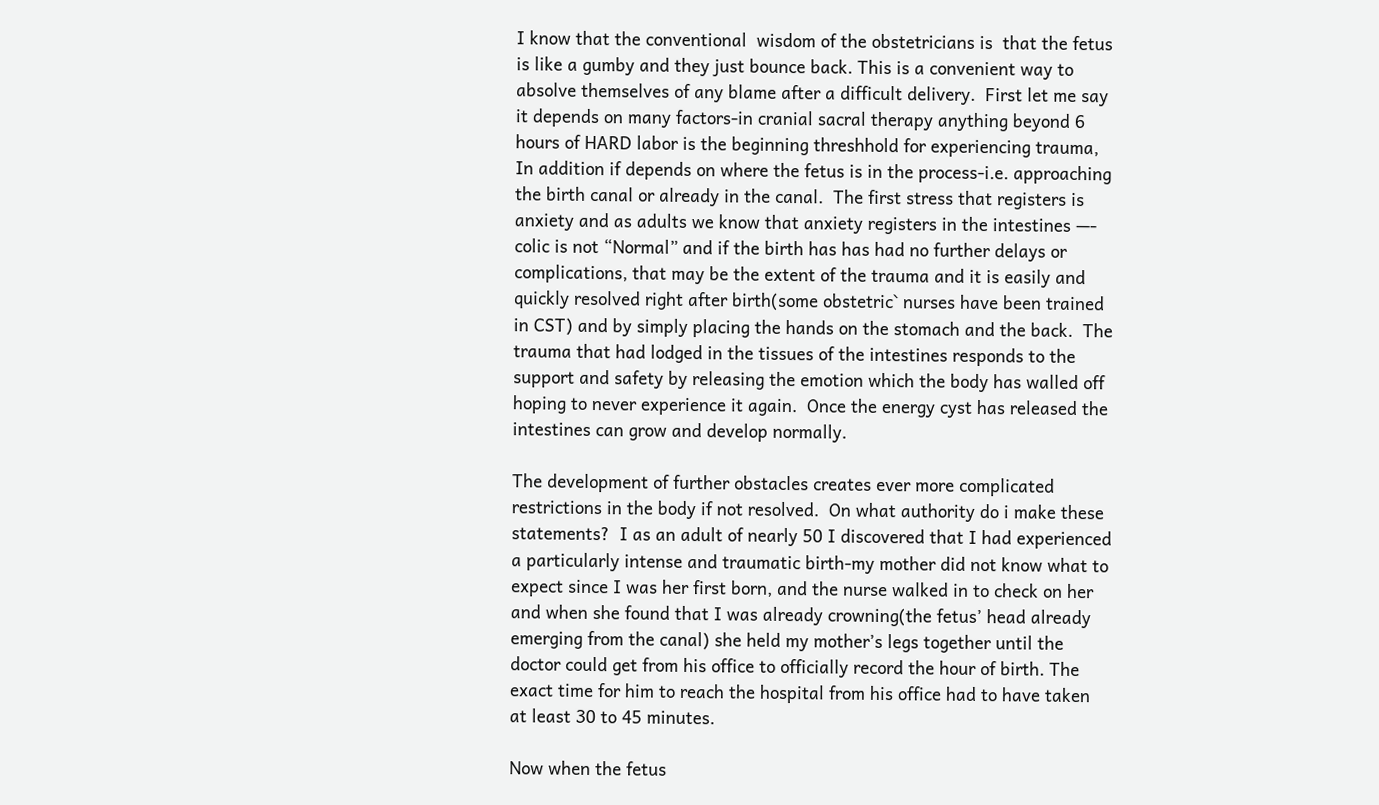I know that the conventional  wisdom of the obstetricians is  that the fetus is like a gumby and they just bounce back. This is a convenient way to absolve themselves of any blame after a difficult delivery.  First let me say it depends on many factors-in cranial sacral therapy anything beyond 6 hours of HARD labor is the beginning threshhold for experiencing trauma, In addition if depends on where the fetus is in the process-i.e. approaching the birth canal or already in the canal.  The first stress that registers is anxiety and as adults we know that anxiety registers in the intestines —- colic is not “Normal” and if the birth has has had no further delays or complications, that may be the extent of the trauma and it is easily and quickly resolved right after birth(some obstetric` nurses have been trained in CST) and by simply placing the hands on the stomach and the back.  The trauma that had lodged in the tissues of the intestines responds to the support and safety by releasing the emotion which the body has walled off hoping to never experience it again.  Once the energy cyst has released the intestines can grow and develop normally.

The development of further obstacles creates ever more complicated  restrictions in the body if not resolved.  On what authority do i make these statements?  I as an adult of nearly 50 I discovered that I had experienced a particularly intense and traumatic birth-my mother did not know what to expect since I was her first born, and the nurse walked in to check on her and when she found that I was already crowning(the fetus’ head already emerging from the canal) she held my mother’s legs together until the doctor could get from his office to officially record the hour of birth. The exact time for him to reach the hospital from his office had to have taken at least 30 to 45 minutes.

Now when the fetus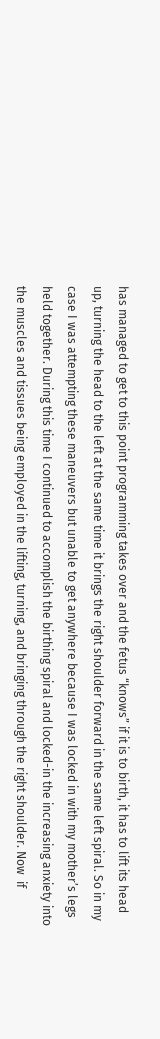has managed to get to this point programming takes over and the fetus “knows” if it is to birth, it has to lift its head up, turning the head to the left at the same time it brings the right shoulder forward in the same left spiral. So in my case I was attempting these maneuvers but unable to get anywhere because I was locked in with my mother’s legs held together. During this time I continued to accomplish the birthing spiral and locked-in the increasing anxiety into the muscles and tissues being employed in the lifting, turning, and bringing through the right shoulder. Now  if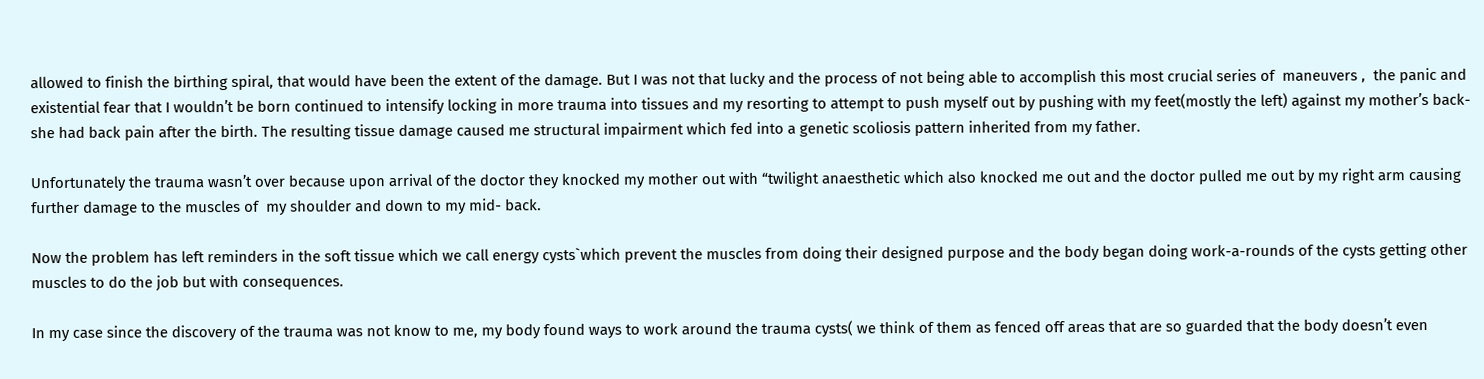allowed to finish the birthing spiral, that would have been the extent of the damage. But I was not that lucky and the process of not being able to accomplish this most crucial series of  maneuvers ,  the panic and existential fear that I wouldn’t be born continued to intensify locking in more trauma into tissues and my resorting to attempt to push myself out by pushing with my feet(mostly the left) against my mother’s back-she had back pain after the birth. The resulting tissue damage caused me structural impairment which fed into a genetic scoliosis pattern inherited from my father.

Unfortunately the trauma wasn’t over because upon arrival of the doctor they knocked my mother out with “twilight anaesthetic which also knocked me out and the doctor pulled me out by my right arm causing further damage to the muscles of  my shoulder and down to my mid- back.

Now the problem has left reminders in the soft tissue which we call energy cysts`which prevent the muscles from doing their designed purpose and the body began doing work-a-rounds of the cysts getting other muscles to do the job but with consequences.

In my case since the discovery of the trauma was not know to me, my body found ways to work around the trauma cysts( we think of them as fenced off areas that are so guarded that the body doesn’t even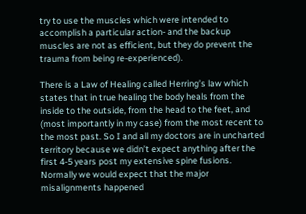try to use the muscles which were intended to accomplish a particular action- and the backup muscles are not as efficient, but they do prevent the trauma from being re-experienced).

There is a Law of Healing called Herring’s law which states that in true healing the body heals from the inside to the outside, from the head to the feet, and (most importantly in my case) from the most recent to the most past. So I and all my doctors are in uncharted territory because we didn’t expect anything after the first 4-5 years post my extensive spine fusions.  Normally we would expect that the major misalignments happened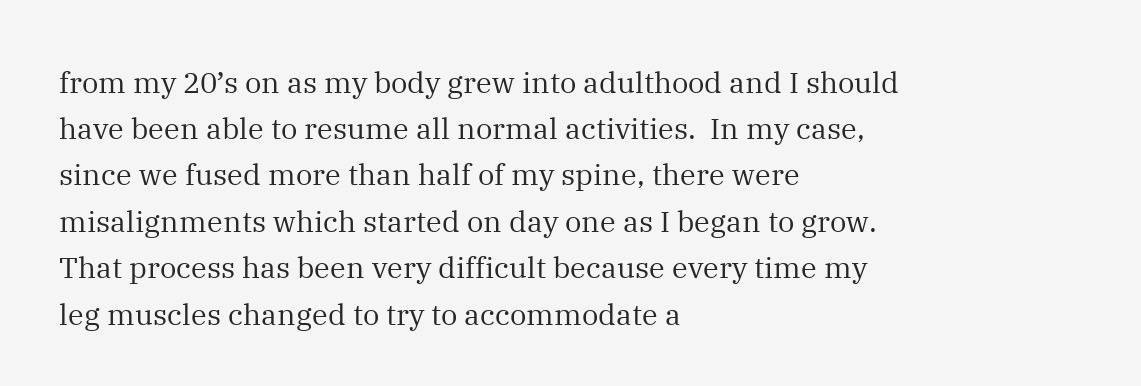from my 20’s on as my body grew into adulthood and I should have been able to resume all normal activities.  In my case, since we fused more than half of my spine, there were misalignments which started on day one as I began to grow. That process has been very difficult because every time my leg muscles changed to try to accommodate a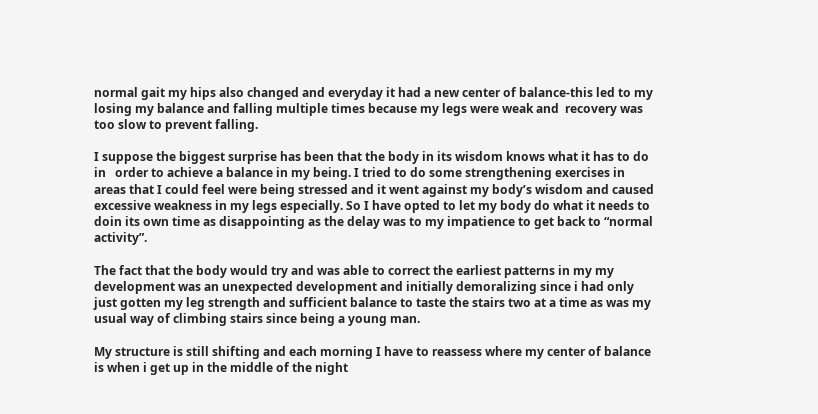normal gait my hips also changed and everyday it had a new center of balance-this led to my losing my balance and falling multiple times because my legs were weak and  recovery was too slow to prevent falling.

I suppose the biggest surprise has been that the body in its wisdom knows what it has to do in   order to achieve a balance in my being. I tried to do some strengthening exercises in areas that I could feel were being stressed and it went against my body’s wisdom and caused excessive weakness in my legs especially. So I have opted to let my body do what it needs to doin its own time as disappointing as the delay was to my impatience to get back to “normal activity”.

The fact that the body would try and was able to correct the earliest patterns in my my development was an unexpected development and initially demoralizing since i had only just gotten my leg strength and sufficient balance to taste the stairs two at a time as was my usual way of climbing stairs since being a young man.

My structure is still shifting and each morning I have to reassess where my center of balance is when i get up in the middle of the night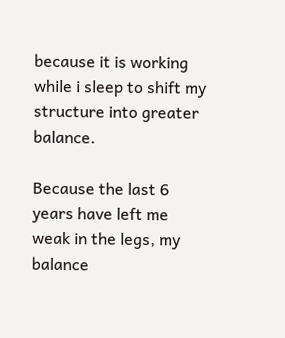because it is working while i sleep to shift my structure into greater balance.

Because the last 6 years have left me weak in the legs, my balance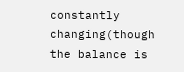constantly changing(though the balance is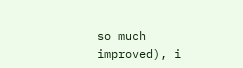so much improved), i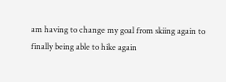am having to change my goal from skiing again to finally being able to hike again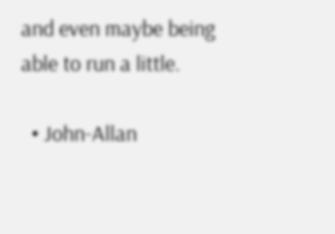and even maybe being  able to run a little.

  • John-Allan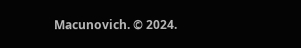Macunovich. © 2024.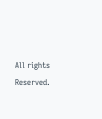All rights Reserved.